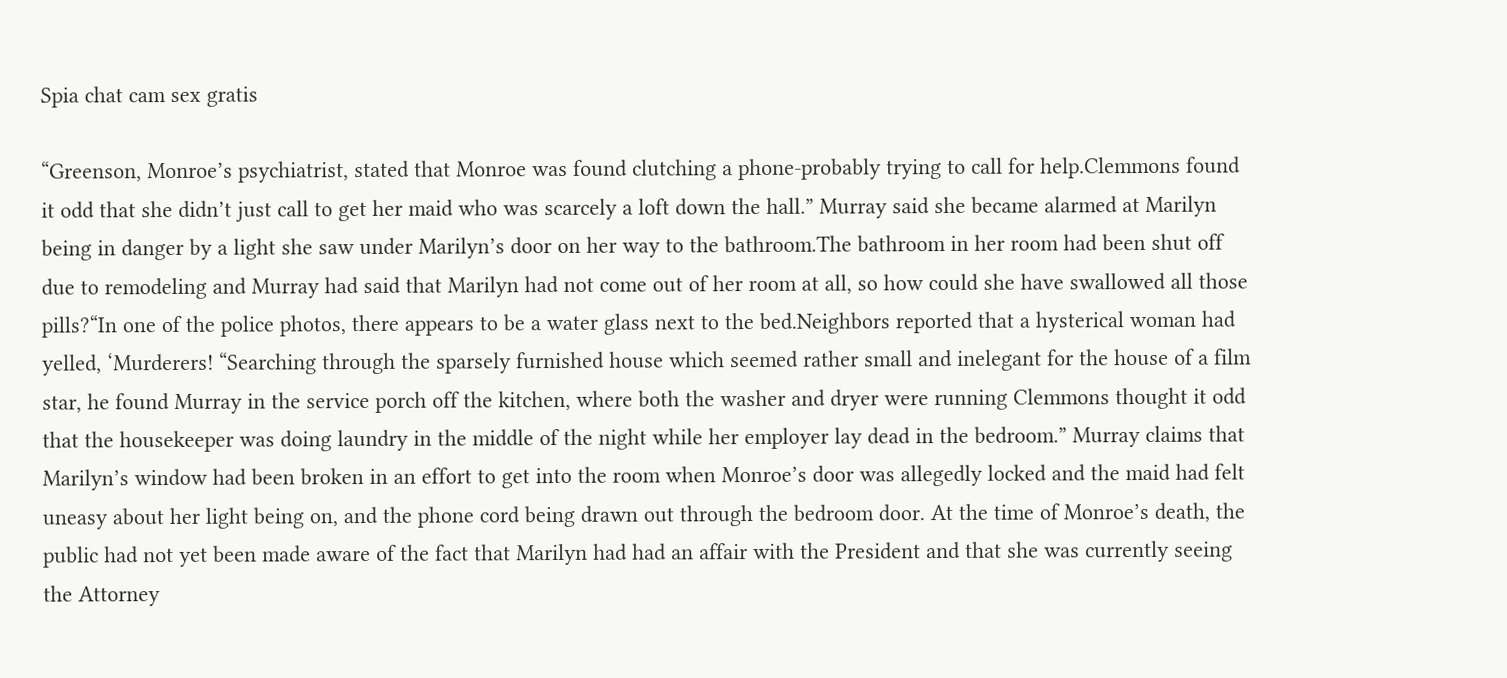Spia chat cam sex gratis

“Greenson, Monroe’s psychiatrist, stated that Monroe was found clutching a phone-probably trying to call for help.Clemmons found it odd that she didn’t just call to get her maid who was scarcely a loft down the hall.” Murray said she became alarmed at Marilyn being in danger by a light she saw under Marilyn’s door on her way to the bathroom.The bathroom in her room had been shut off due to remodeling and Murray had said that Marilyn had not come out of her room at all, so how could she have swallowed all those pills?“In one of the police photos, there appears to be a water glass next to the bed.Neighbors reported that a hysterical woman had yelled, ‘Murderers! “Searching through the sparsely furnished house which seemed rather small and inelegant for the house of a film star, he found Murray in the service porch off the kitchen, where both the washer and dryer were running Clemmons thought it odd that the housekeeper was doing laundry in the middle of the night while her employer lay dead in the bedroom.” Murray claims that Marilyn’s window had been broken in an effort to get into the room when Monroe’s door was allegedly locked and the maid had felt uneasy about her light being on, and the phone cord being drawn out through the bedroom door. At the time of Monroe’s death, the public had not yet been made aware of the fact that Marilyn had had an affair with the President and that she was currently seeing the Attorney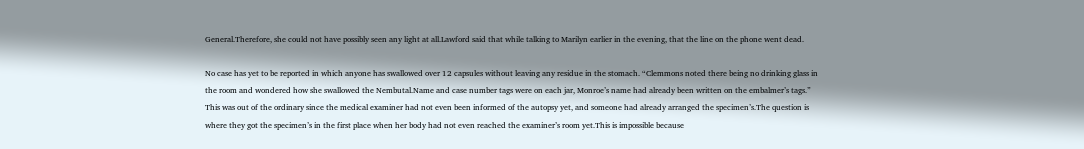General.Therefore, she could not have possibly seen any light at all.Lawford said that while talking to Marilyn earlier in the evening, that the line on the phone went dead.

No case has yet to be reported in which anyone has swallowed over 12 capsules without leaving any residue in the stomach. “Clemmons noted there being no drinking glass in the room and wondered how she swallowed the Nembutal.Name and case number tags were on each jar, Monroe’s name had already been written on the embalmer’s tags.” This was out of the ordinary since the medical examiner had not even been informed of the autopsy yet, and someone had already arranged the specimen’s.The question is where they got the specimen’s in the first place when her body had not even reached the examiner’s room yet.This is impossible because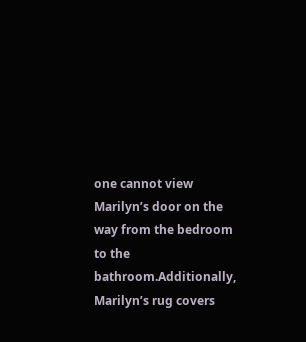one cannot view Marilyn’s door on the way from the bedroom to the bathroom.Additionally, Marilyn’s rug covers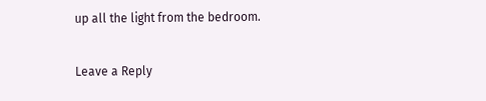up all the light from the bedroom.

Leave a Reply